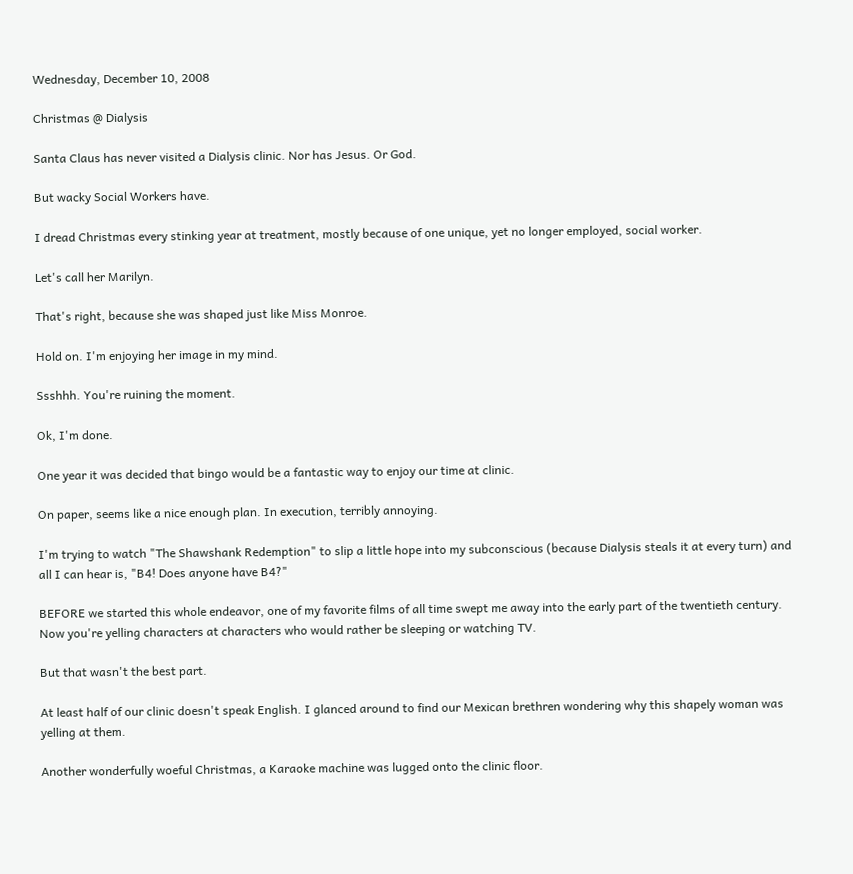Wednesday, December 10, 2008

Christmas @ Dialysis

Santa Claus has never visited a Dialysis clinic. Nor has Jesus. Or God.

But wacky Social Workers have.

I dread Christmas every stinking year at treatment, mostly because of one unique, yet no longer employed, social worker.

Let's call her Marilyn.

That's right, because she was shaped just like Miss Monroe.

Hold on. I'm enjoying her image in my mind.

Ssshhh. You're ruining the moment.

Ok, I'm done.

One year it was decided that bingo would be a fantastic way to enjoy our time at clinic.

On paper, seems like a nice enough plan. In execution, terribly annoying.

I'm trying to watch "The Shawshank Redemption" to slip a little hope into my subconscious (because Dialysis steals it at every turn) and all I can hear is, "B4! Does anyone have B4?"

BEFORE we started this whole endeavor, one of my favorite films of all time swept me away into the early part of the twentieth century. Now you're yelling characters at characters who would rather be sleeping or watching TV.

But that wasn't the best part.

At least half of our clinic doesn't speak English. I glanced around to find our Mexican brethren wondering why this shapely woman was yelling at them.

Another wonderfully woeful Christmas, a Karaoke machine was lugged onto the clinic floor.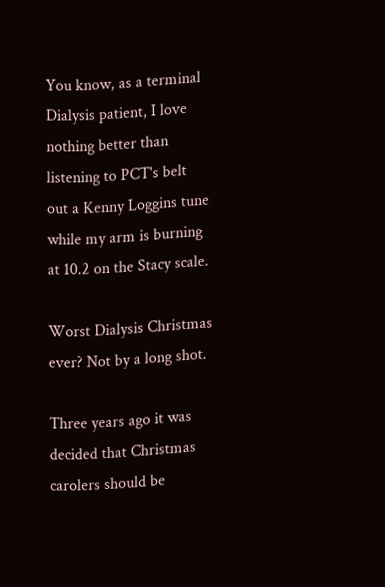You know, as a terminal Dialysis patient, I love nothing better than listening to PCT's belt out a Kenny Loggins tune while my arm is burning at 10.2 on the Stacy scale.

Worst Dialysis Christmas ever? Not by a long shot.

Three years ago it was decided that Christmas carolers should be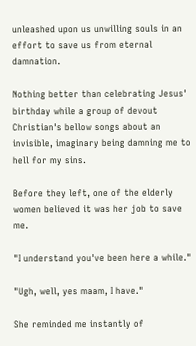unleashed upon us unwilling souls in an effort to save us from eternal damnation.

Nothing better than celebrating Jesus' birthday while a group of devout Christian's bellow songs about an invisible, imaginary being damning me to hell for my sins.

Before they left, one of the elderly women believed it was her job to save me.

"I understand you've been here a while."

"Ugh, well, yes maam, I have."

She reminded me instantly of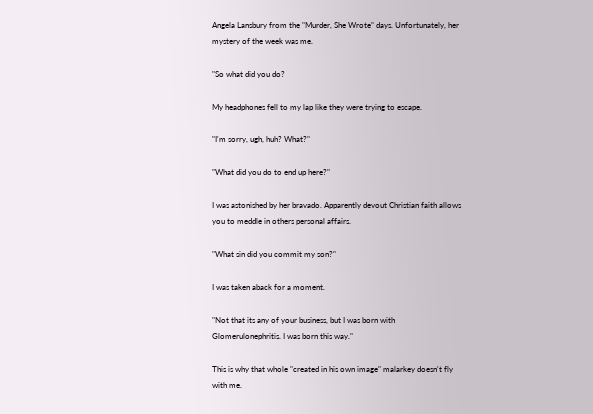Angela Lansbury from the "Murder, She Wrote" days. Unfortunately, her mystery of the week was me.

"So what did you do?

My headphones fell to my lap like they were trying to escape.

"I'm sorry, ugh, huh? What?"

"What did you do to end up here?"

I was astonished by her bravado. Apparently devout Christian faith allows you to meddle in others personal affairs.

"What sin did you commit my son?"

I was taken aback for a moment.

"Not that its any of your business, but I was born with Glomerulonephritis. I was born this way."

This is why that whole "created in his own image" malarkey doesn't fly with me.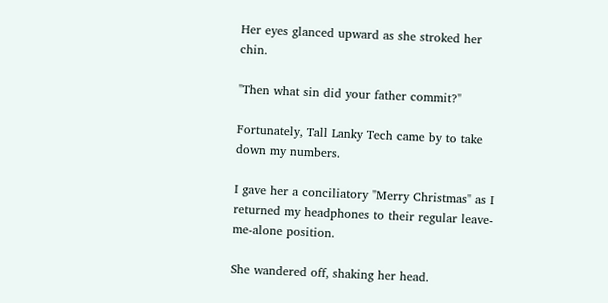Her eyes glanced upward as she stroked her chin.

"Then what sin did your father commit?"

Fortunately, Tall Lanky Tech came by to take down my numbers.

I gave her a conciliatory "Merry Christmas" as I returned my headphones to their regular leave-me-alone position.

She wandered off, shaking her head.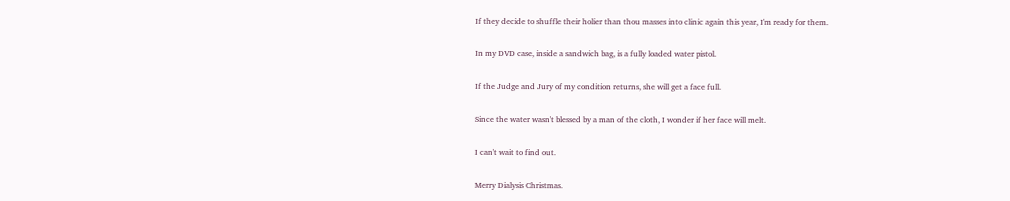If they decide to shuffle their holier than thou masses into clinic again this year, I'm ready for them.

In my DVD case, inside a sandwich bag, is a fully loaded water pistol.

If the Judge and Jury of my condition returns, she will get a face full.

Since the water wasn't blessed by a man of the cloth, I wonder if her face will melt.

I can't wait to find out.

Merry Dialysis Christmas.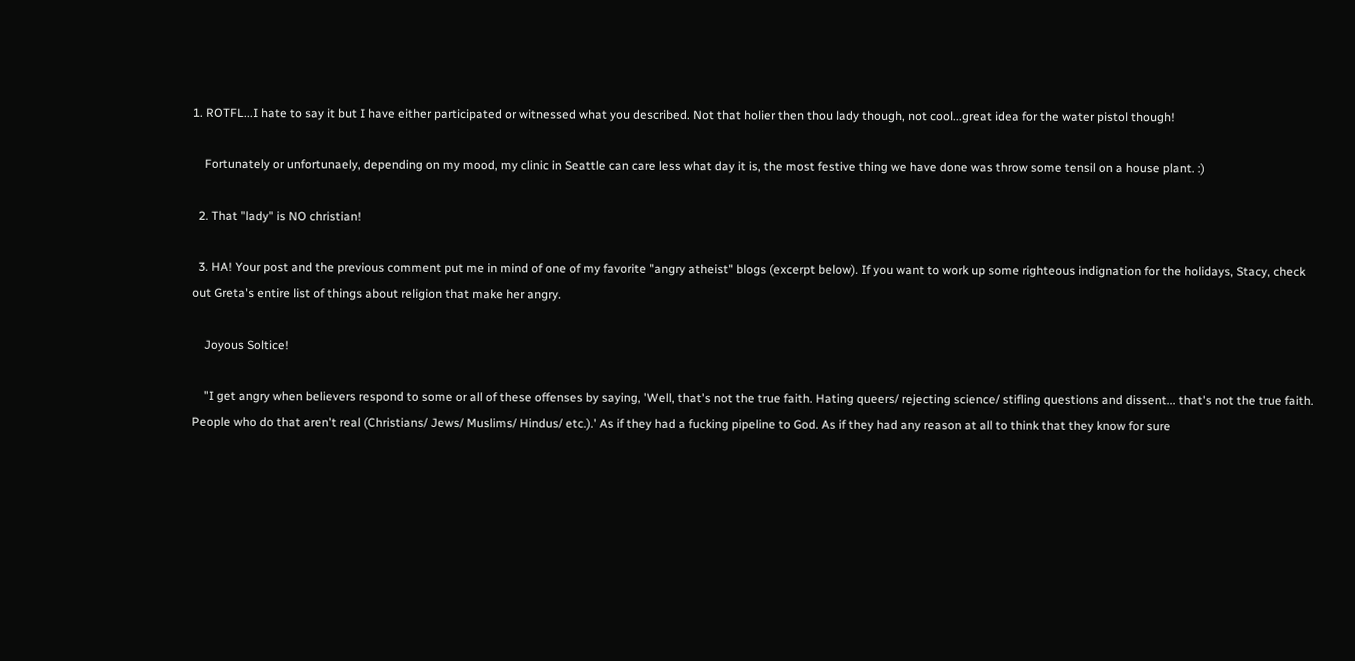1. ROTFL...I hate to say it but I have either participated or witnessed what you described. Not that holier then thou lady though, not cool...great idea for the water pistol though!

    Fortunately or unfortunaely, depending on my mood, my clinic in Seattle can care less what day it is, the most festive thing we have done was throw some tensil on a house plant. :)

  2. That "lady" is NO christian!

  3. HA! Your post and the previous comment put me in mind of one of my favorite "angry atheist" blogs (excerpt below). If you want to work up some righteous indignation for the holidays, Stacy, check out Greta's entire list of things about religion that make her angry.

    Joyous Soltice!

    "I get angry when believers respond to some or all of these offenses by saying, 'Well, that's not the true faith. Hating queers/ rejecting science/ stifling questions and dissent... that's not the true faith. People who do that aren't real (Christians/ Jews/ Muslims/ Hindus/ etc.).' As if they had a fucking pipeline to God. As if they had any reason at all to think that they know for sure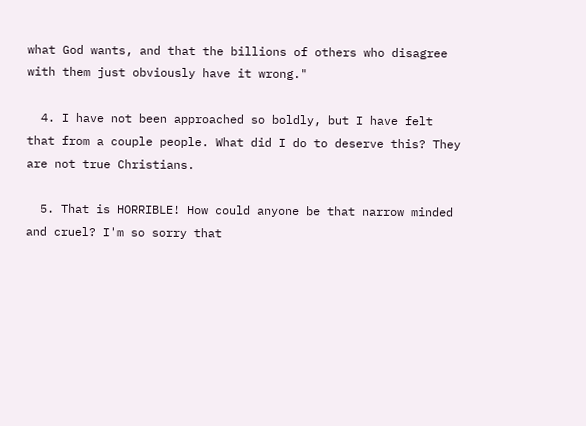what God wants, and that the billions of others who disagree with them just obviously have it wrong."

  4. I have not been approached so boldly, but I have felt that from a couple people. What did I do to deserve this? They are not true Christians.

  5. That is HORRIBLE! How could anyone be that narrow minded and cruel? I'm so sorry that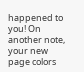happened to you! On another note, your new page colors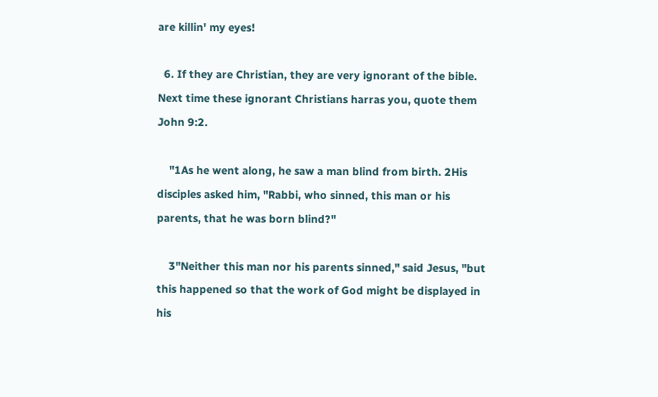are killin' my eyes!

  6. If they are Christian, they are very ignorant of the bible. Next time these ignorant Christians harras you, quote them John 9:2.

    "1As he went along, he saw a man blind from birth. 2His disciples asked him, "Rabbi, who sinned, this man or his parents, that he was born blind?"

    3"Neither this man nor his parents sinned," said Jesus, "but this happened so that the work of God might be displayed in his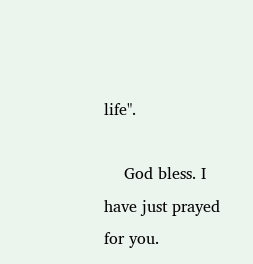life".

    God bless. I have just prayed for you.